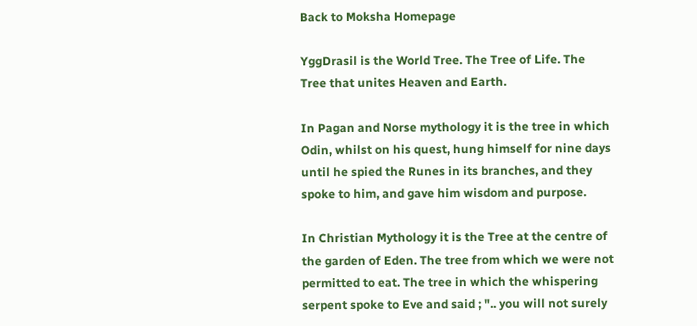Back to Moksha Homepage

YggDrasil is the World Tree. The Tree of Life. The Tree that unites Heaven and Earth.

In Pagan and Norse mythology it is the tree in which Odin, whilst on his quest, hung himself for nine days until he spied the Runes in its branches, and they spoke to him, and gave him wisdom and purpose.

In Christian Mythology it is the Tree at the centre of the garden of Eden. The tree from which we were not permitted to eat. The tree in which the whispering serpent spoke to Eve and said ; ".. you will not surely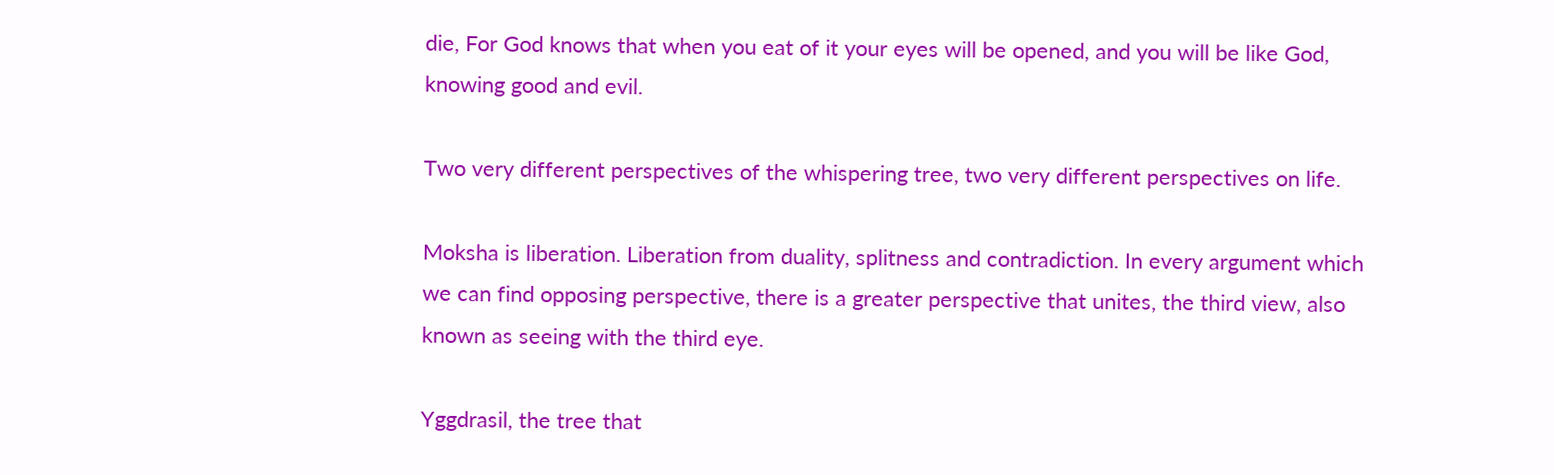die, For God knows that when you eat of it your eyes will be opened, and you will be like God, knowing good and evil.

Two very different perspectives of the whispering tree, two very different perspectives on life.

Moksha is liberation. Liberation from duality, splitness and contradiction. In every argument which we can find opposing perspective, there is a greater perspective that unites, the third view, also known as seeing with the third eye.

Yggdrasil, the tree that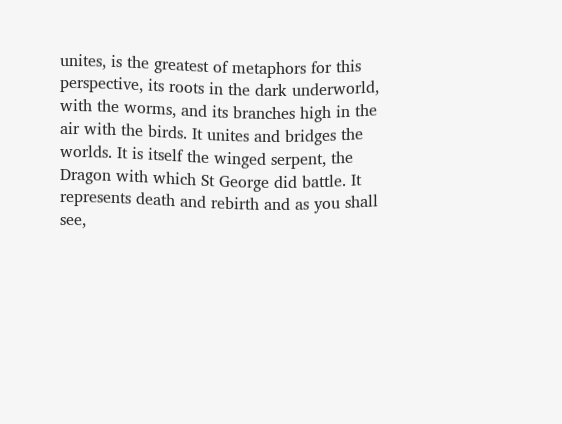unites, is the greatest of metaphors for this perspective, its roots in the dark underworld, with the worms, and its branches high in the air with the birds. It unites and bridges the worlds. It is itself the winged serpent, the Dragon with which St George did battle. It represents death and rebirth and as you shall see,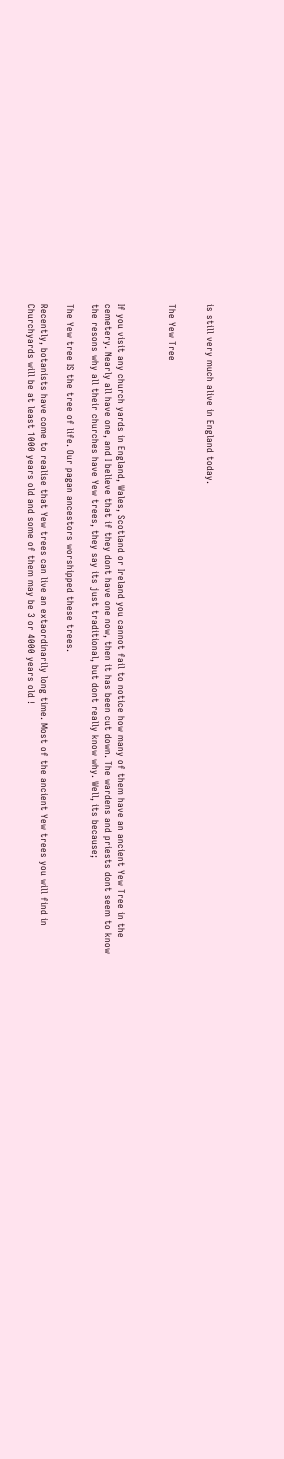is still very much alive in England today.


The Yew Tree



If you visit any church yards in England, Wales, Scotland or Ireland you cannot fail to notice how many of them have an ancient Yew Tree in the cemetery. Nearly all have one, and I believe that if they dont have one now, then it has been cut down. The wardens and priests dont seem to know the resons why all their churches have Yew trees, they say its just traditional, but dont really know why. Well, its because;

The Yew tree IS the tree of life. Our pagan ancestors worshipped these trees.

Recently, botanists have come to realise that Yew trees can live an extaordinarily long time. Most of the ancient Yew trees you will find in Churchyards will be at least 1000 years old and some of them may be 3 or 4000 years old !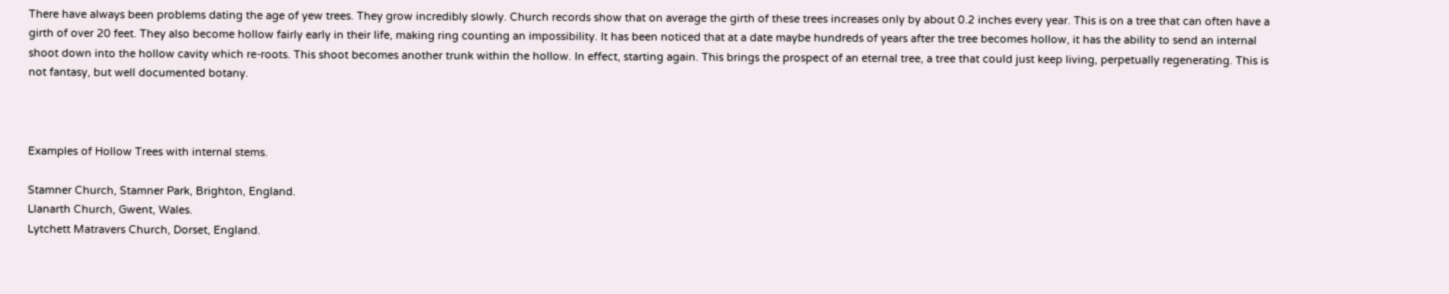There have always been problems dating the age of yew trees. They grow incredibly slowly. Church records show that on average the girth of these trees increases only by about 0.2 inches every year. This is on a tree that can often have a girth of over 20 feet. They also become hollow fairly early in their life, making ring counting an impossibility. It has been noticed that at a date maybe hundreds of years after the tree becomes hollow, it has the ability to send an internal shoot down into the hollow cavity which re-roots. This shoot becomes another trunk within the hollow. In effect, starting again. This brings the prospect of an eternal tree, a tree that could just keep living, perpetually regenerating. This is not fantasy, but well documented botany.



Examples of Hollow Trees with internal stems.

Stamner Church, Stamner Park, Brighton, England.
Llanarth Church, Gwent, Wales.
Lytchett Matravers Church, Dorset, England.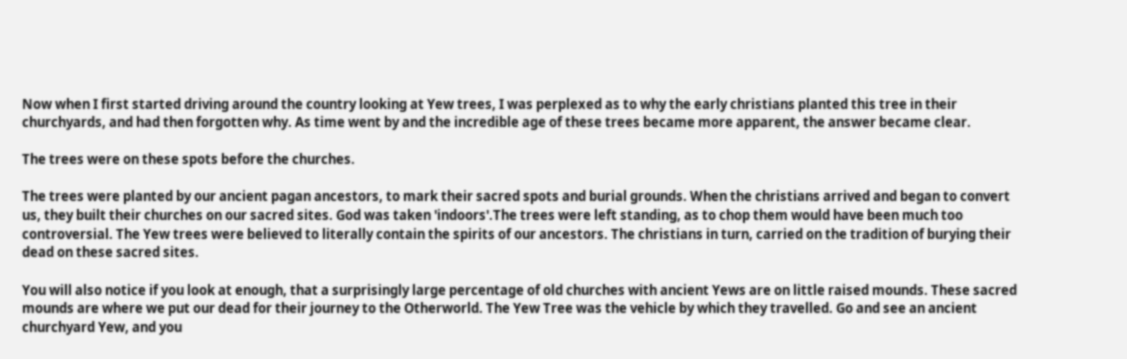Now when I first started driving around the country looking at Yew trees, I was perplexed as to why the early christians planted this tree in their churchyards, and had then forgotten why. As time went by and the incredible age of these trees became more apparent, the answer became clear.

The trees were on these spots before the churches.

The trees were planted by our ancient pagan ancestors, to mark their sacred spots and burial grounds. When the christians arrived and began to convert us, they built their churches on our sacred sites. God was taken 'indoors'.The trees were left standing, as to chop them would have been much too controversial. The Yew trees were believed to literally contain the spirits of our ancestors. The christians in turn, carried on the tradition of burying their dead on these sacred sites.

You will also notice if you look at enough, that a surprisingly large percentage of old churches with ancient Yews are on little raised mounds. These sacred mounds are where we put our dead for their journey to the Otherworld. The Yew Tree was the vehicle by which they travelled. Go and see an ancient churchyard Yew, and you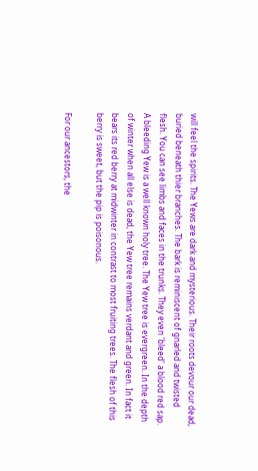will feel the spirits. The Yews are dark and mysterious. Their roots devour our dead, buried beneath thier branches. The bark is reminiscent of gnarled and twisted flesh. You can see limbs and faces in the trunks. They even 'bleed' a blood red sap. A bleeding Yew is a well known holy tree. The Yew tree is evergreen. In the depth of winter when all else is dead, the Yew tree remains verdant and green. In fact it bears its red berry at midwinter in contrast to most fruiting trees. The flesh of this berry is sweet, but the pip is poisonous.

For our ancestors, the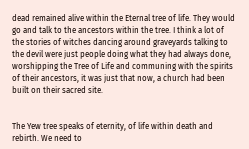dead remained alive within the Eternal tree of life. They would go and talk to the ancestors within the tree. I think a lot of the stories of witches dancing around graveyards talking to the devil were just people doing what they had always done, worshipping the Tree of Life and communing with the spirits of their ancestors, it was just that now, a church had been built on their sacred site.


The Yew tree speaks of eternity, of life within death and rebirth. We need to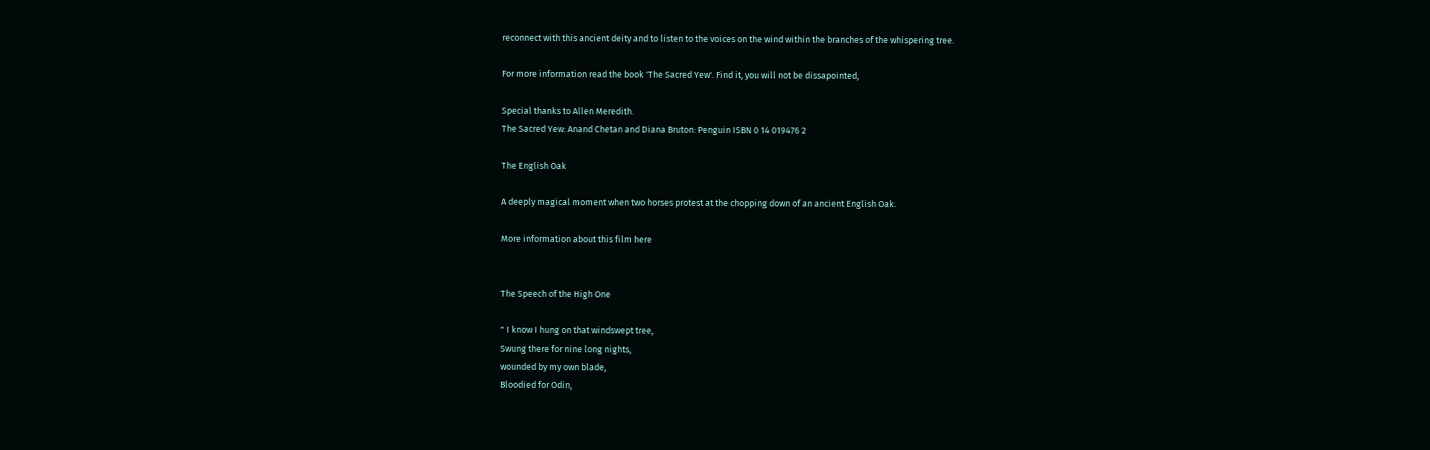reconnect with this ancient deity and to listen to the voices on the wind within the branches of the whispering tree.

For more information read the book 'The Sacred Yew'. Find it, you will not be dissapointed,

Special thanks to Allen Meredith.
The Sacred Yew: Anand Chetan and Diana Bruton: Penguin ISBN 0 14 019476 2

The English Oak

A deeply magical moment when two horses protest at the chopping down of an ancient English Oak.

More information about this film here


The Speech of the High One

" I know I hung on that windswept tree,
Swung there for nine long nights,
wounded by my own blade,
Bloodied for Odin,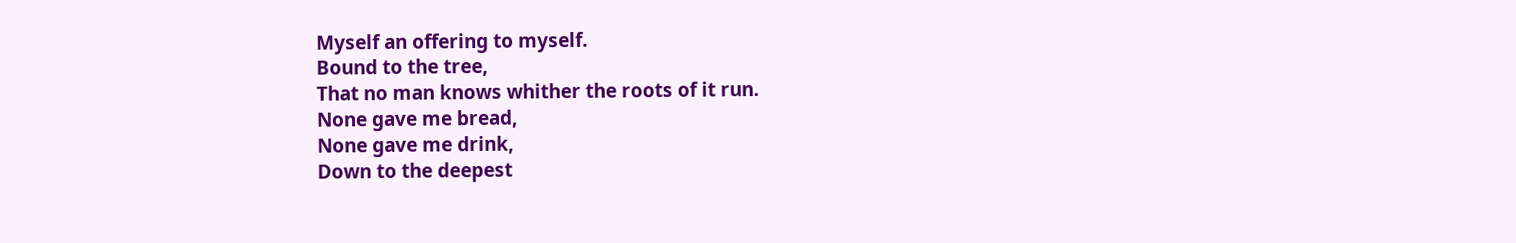Myself an offering to myself.
Bound to the tree,
That no man knows whither the roots of it run.
None gave me bread,
None gave me drink,
Down to the deepest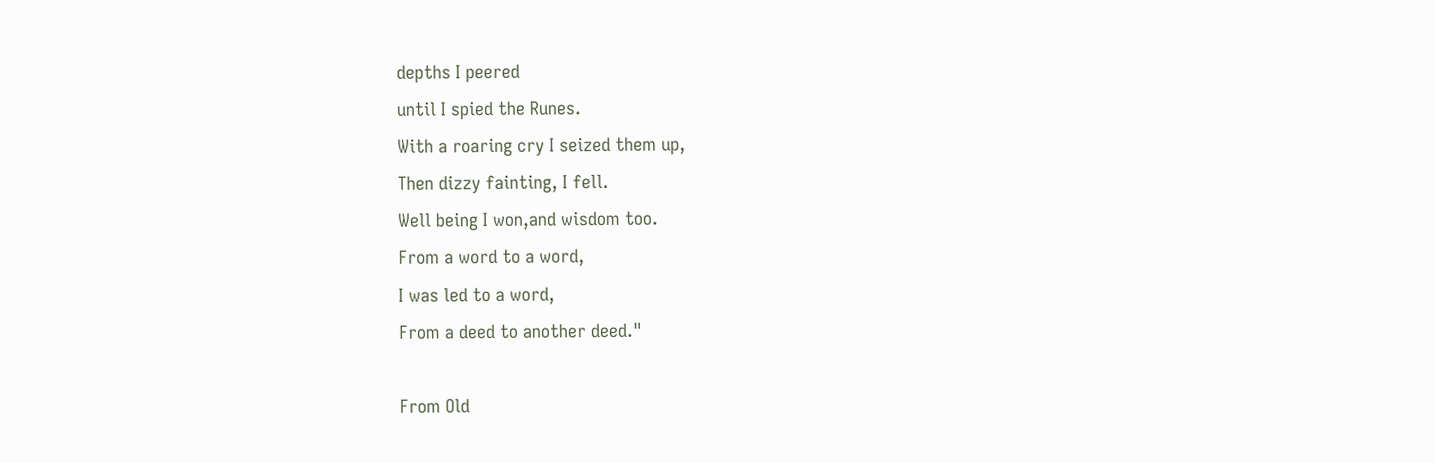depths I peered
until I spied the Runes.
With a roaring cry I seized them up,
Then dizzy fainting, I fell.
Well being I won,and wisdom too.
From a word to a word,
I was led to a word,
From a deed to another deed."

From Old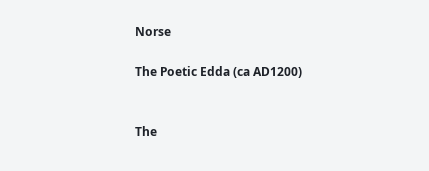Norse

The Poetic Edda (ca AD1200)


The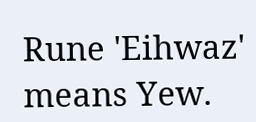Rune 'Eihwaz' means Yew.